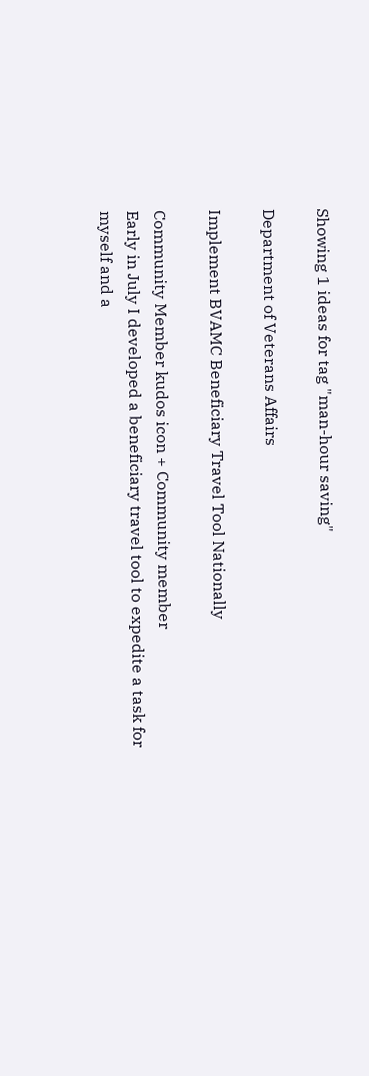Showing 1 ideas for tag "man-hour saving"

Department of Veterans Affairs

Implement BVAMC Beneficiary Travel Tool Nationally

Community Member kudos icon + Community member
Early in July I developed a beneficiary travel tool to expedite a task for myself and a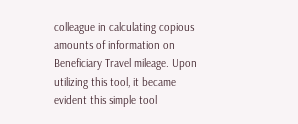colleague in calculating copious amounts of information on Beneficiary Travel mileage. Upon utilizing this tool, it became evident this simple tool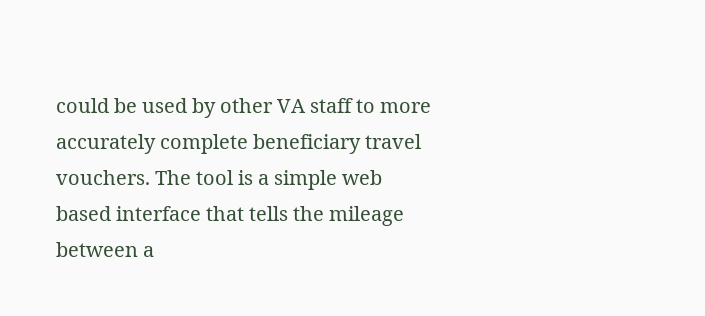could be used by other VA staff to more accurately complete beneficiary travel vouchers. The tool is a simple web based interface that tells the mileage between a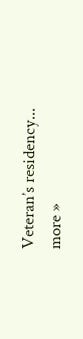Veteran’s residency... more »